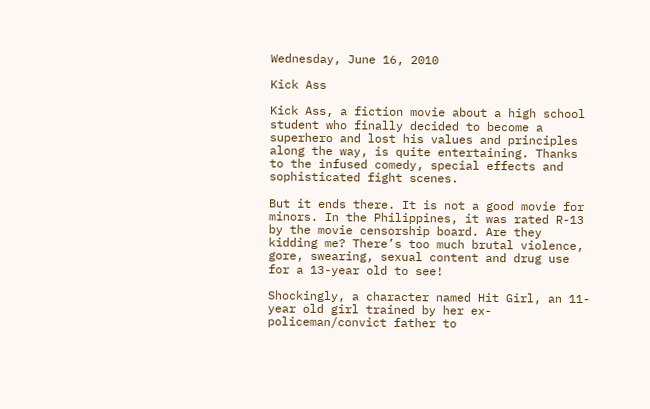Wednesday, June 16, 2010

Kick Ass

Kick Ass, a fiction movie about a high school student who finally decided to become a superhero and lost his values and principles along the way, is quite entertaining. Thanks to the infused comedy, special effects and sophisticated fight scenes.

But it ends there. It is not a good movie for minors. In the Philippines, it was rated R-13 by the movie censorship board. Are they kidding me? There’s too much brutal violence, gore, swearing, sexual content and drug use for a 13-year old to see!

Shockingly, a character named Hit Girl, an 11-year old girl trained by her ex-policeman/convict father to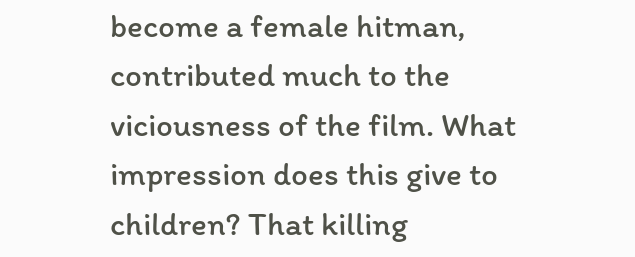become a female hitman, contributed much to the viciousness of the film. What impression does this give to children? That killing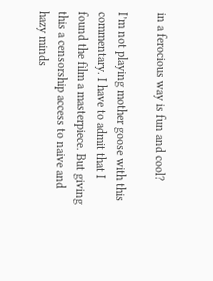in a ferocious way is fun and cool?

I’m not playing mother goose with this commentary. I have to admit that I found the film a masterpiece. But giving this a censorship access to naive and hazy minds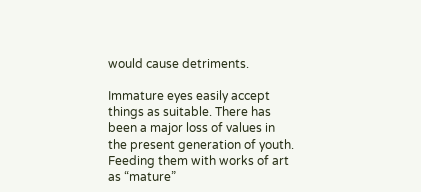would cause detriments.

Immature eyes easily accept things as suitable. There has been a major loss of values in the present generation of youth. Feeding them with works of art as “mature”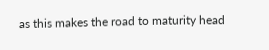as this makes the road to maturity head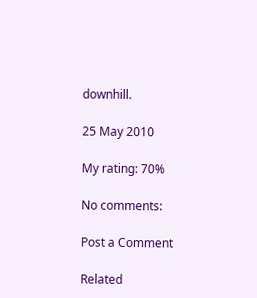downhill.

25 May 2010

My rating: 70%

No comments:

Post a Comment

Related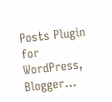Posts Plugin for WordPress, Blogger...